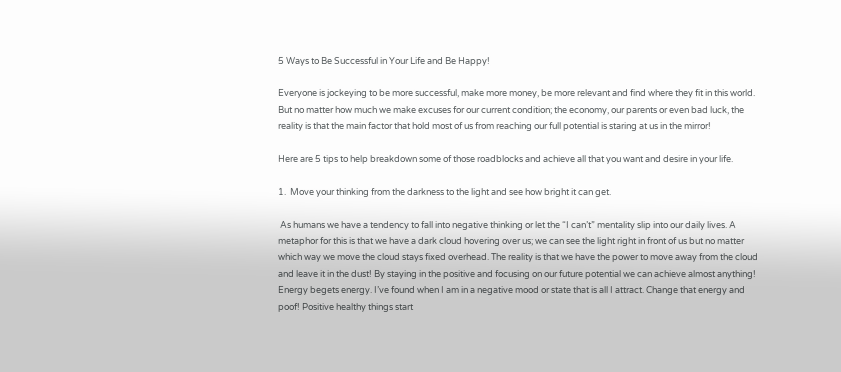5 Ways to Be Successful in Your Life and Be Happy!

Everyone is jockeying to be more successful, make more money, be more relevant and find where they fit in this world. But no matter how much we make excuses for our current condition; the economy, our parents or even bad luck, the reality is that the main factor that hold most of us from reaching our full potential is staring at us in the mirror!

Here are 5 tips to help breakdown some of those roadblocks and achieve all that you want and desire in your life.

1.  Move your thinking from the darkness to the light and see how bright it can get.

 As humans we have a tendency to fall into negative thinking or let the “I can’t” mentality slip into our daily lives. A metaphor for this is that we have a dark cloud hovering over us; we can see the light right in front of us but no matter which way we move the cloud stays fixed overhead. The reality is that we have the power to move away from the cloud and leave it in the dust! By staying in the positive and focusing on our future potential we can achieve almost anything! Energy begets energy. I’ve found when I am in a negative mood or state that is all I attract. Change that energy and poof! Positive healthy things start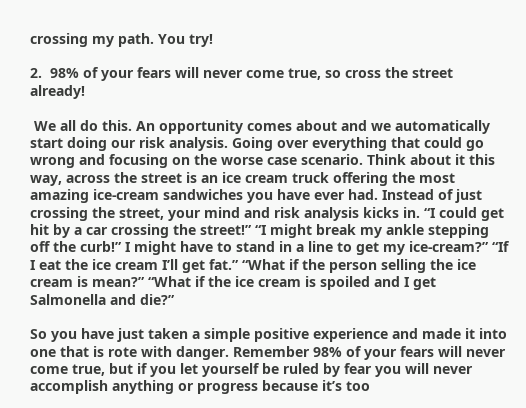crossing my path. You try!

2.  98% of your fears will never come true, so cross the street already!

 We all do this. An opportunity comes about and we automatically start doing our risk analysis. Going over everything that could go wrong and focusing on the worse case scenario. Think about it this way, across the street is an ice cream truck offering the most amazing ice-cream sandwiches you have ever had. Instead of just crossing the street, your mind and risk analysis kicks in. “I could get hit by a car crossing the street!” “I might break my ankle stepping off the curb!” I might have to stand in a line to get my ice-cream?” “If I eat the ice cream I’ll get fat.” “What if the person selling the ice cream is mean?” “What if the ice cream is spoiled and I get Salmonella and die?”

So you have just taken a simple positive experience and made it into one that is rote with danger. Remember 98% of your fears will never come true, but if you let yourself be ruled by fear you will never accomplish anything or progress because it’s too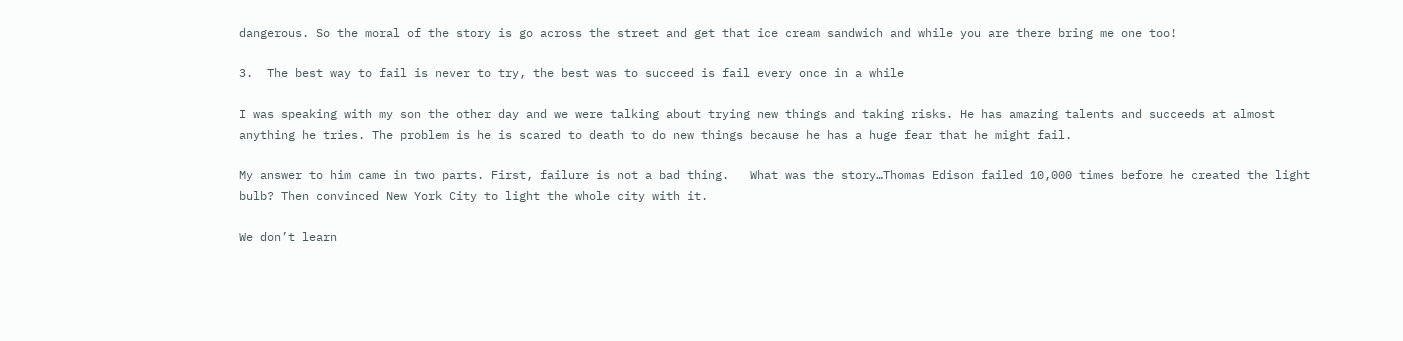dangerous. So the moral of the story is go across the street and get that ice cream sandwich and while you are there bring me one too!

3.  The best way to fail is never to try, the best was to succeed is fail every once in a while

I was speaking with my son the other day and we were talking about trying new things and taking risks. He has amazing talents and succeeds at almost anything he tries. The problem is he is scared to death to do new things because he has a huge fear that he might fail.

My answer to him came in two parts. First, failure is not a bad thing.   What was the story…Thomas Edison failed 10,000 times before he created the light bulb? Then convinced New York City to light the whole city with it.

We don’t learn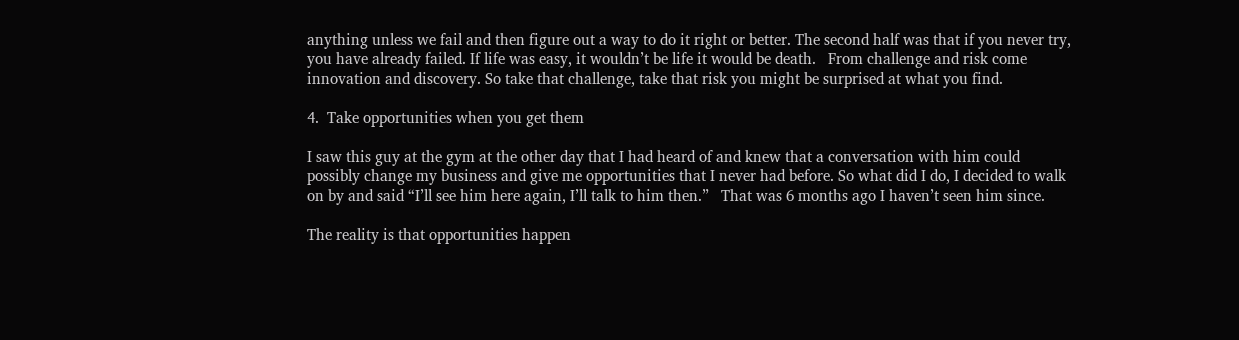anything unless we fail and then figure out a way to do it right or better. The second half was that if you never try, you have already failed. If life was easy, it wouldn’t be life it would be death.   From challenge and risk come innovation and discovery. So take that challenge, take that risk you might be surprised at what you find.

4.  Take opportunities when you get them

I saw this guy at the gym at the other day that I had heard of and knew that a conversation with him could possibly change my business and give me opportunities that I never had before. So what did I do, I decided to walk on by and said “I’ll see him here again, I’ll talk to him then.”   That was 6 months ago I haven’t seen him since.

The reality is that opportunities happen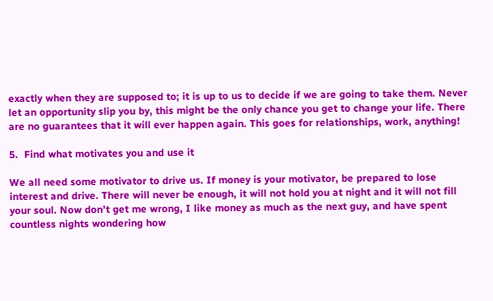exactly when they are supposed to; it is up to us to decide if we are going to take them. Never let an opportunity slip you by, this might be the only chance you get to change your life. There are no guarantees that it will ever happen again. This goes for relationships, work, anything!

5.  Find what motivates you and use it

We all need some motivator to drive us. If money is your motivator, be prepared to lose interest and drive. There will never be enough, it will not hold you at night and it will not fill your soul. Now don’t get me wrong, I like money as much as the next guy, and have spent countless nights wondering how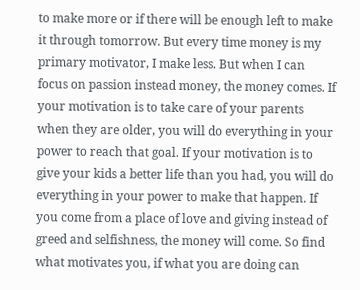to make more or if there will be enough left to make it through tomorrow. But every time money is my primary motivator, I make less. But when I can focus on passion instead money, the money comes. If your motivation is to take care of your parents when they are older, you will do everything in your power to reach that goal. If your motivation is to give your kids a better life than you had, you will do everything in your power to make that happen. If you come from a place of love and giving instead of greed and selfishness, the money will come. So find what motivates you, if what you are doing can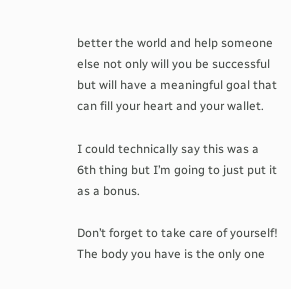better the world and help someone else not only will you be successful but will have a meaningful goal that can fill your heart and your wallet.

I could technically say this was a 6th thing but I’m going to just put it as a bonus.

Don’t forget to take care of yourself! The body you have is the only one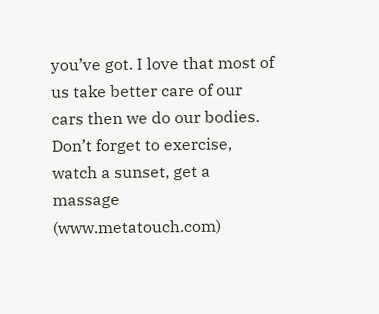you’ve got. I love that most of us take better care of our cars then we do our bodies. Don’t forget to exercise, watch a sunset, get a massage (www.metatouch.com)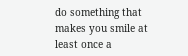do something that makes you smile at least once a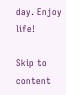day. Enjoy life!

Skip to content